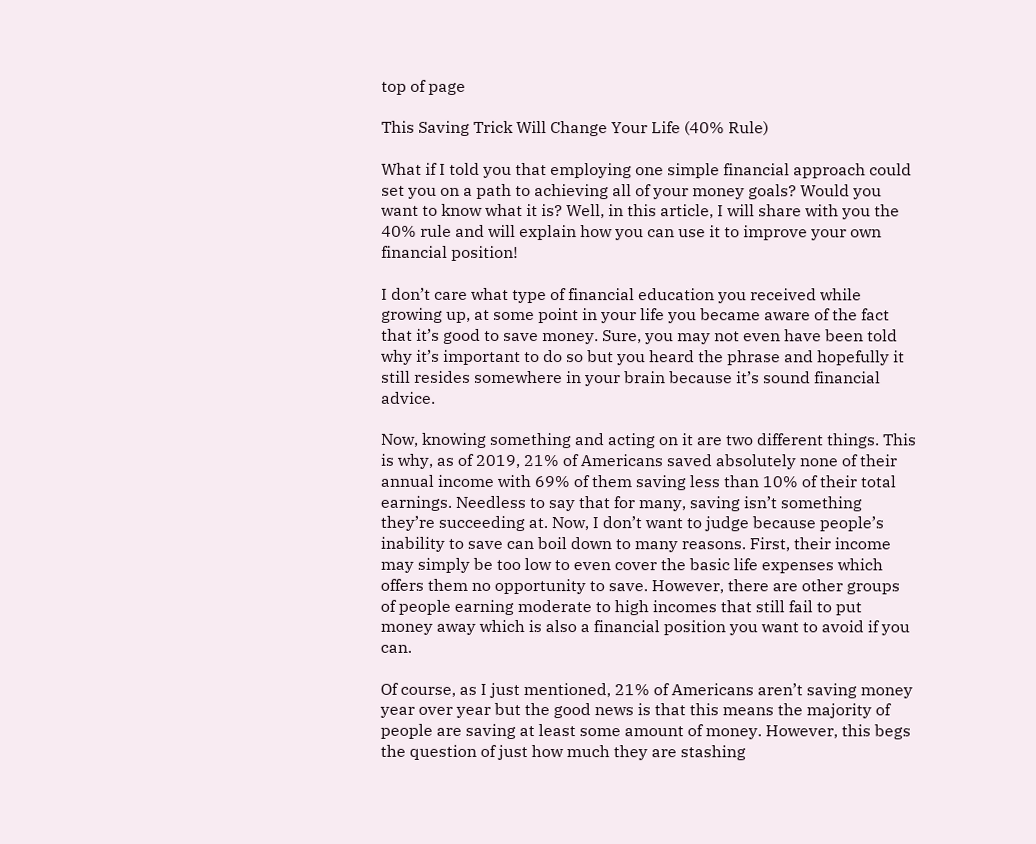top of page

This Saving Trick Will Change Your Life (40% Rule)

What if I told you that employing one simple financial approach could set you on a path to achieving all of your money goals? Would you want to know what it is? Well, in this article, I will share with you the 40% rule and will explain how you can use it to improve your own financial position!

I don’t care what type of financial education you received while growing up, at some point in your life you became aware of the fact that it’s good to save money. Sure, you may not even have been told why it’s important to do so but you heard the phrase and hopefully it still resides somewhere in your brain because it’s sound financial advice.

Now, knowing something and acting on it are two different things. This is why, as of 2019, 21% of Americans saved absolutely none of their annual income with 69% of them saving less than 10% of their total earnings. Needless to say that for many, saving isn’t something they’re succeeding at. Now, I don’t want to judge because people’s inability to save can boil down to many reasons. First, their income may simply be too low to even cover the basic life expenses which offers them no opportunity to save. However, there are other groups of people earning moderate to high incomes that still fail to put money away which is also a financial position you want to avoid if you can.

Of course, as I just mentioned, 21% of Americans aren’t saving money year over year but the good news is that this means the majority of people are saving at least some amount of money. However, this begs the question of just how much they are stashing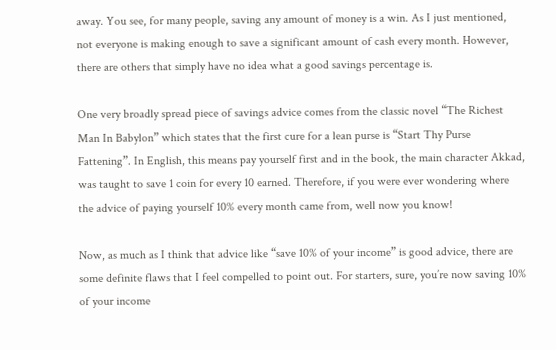away. You see, for many people, saving any amount of money is a win. As I just mentioned, not everyone is making enough to save a significant amount of cash every month. However, there are others that simply have no idea what a good savings percentage is.

One very broadly spread piece of savings advice comes from the classic novel “The Richest Man In Babylon” which states that the first cure for a lean purse is “Start Thy Purse Fattening”. In English, this means pay yourself first and in the book, the main character Akkad, was taught to save 1 coin for every 10 earned. Therefore, if you were ever wondering where the advice of paying yourself 10% every month came from, well now you know!

Now, as much as I think that advice like “save 10% of your income” is good advice, there are some definite flaws that I feel compelled to point out. For starters, sure, you’re now saving 10% of your income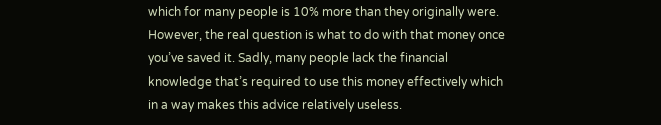which for many people is 10% more than they originally were. However, the real question is what to do with that money once you’ve saved it. Sadly, many people lack the financial knowledge that’s required to use this money effectively which in a way makes this advice relatively useless.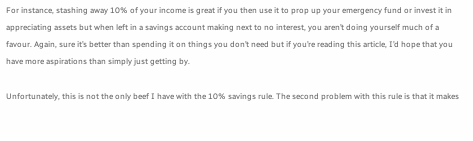For instance, stashing away 10% of your income is great if you then use it to prop up your emergency fund or invest it in appreciating assets but when left in a savings account making next to no interest, you aren’t doing yourself much of a favour. Again, sure it’s better than spending it on things you don’t need but if you’re reading this article, I’d hope that you have more aspirations than simply just getting by.

Unfortunately, this is not the only beef I have with the 10% savings rule. The second problem with this rule is that it makes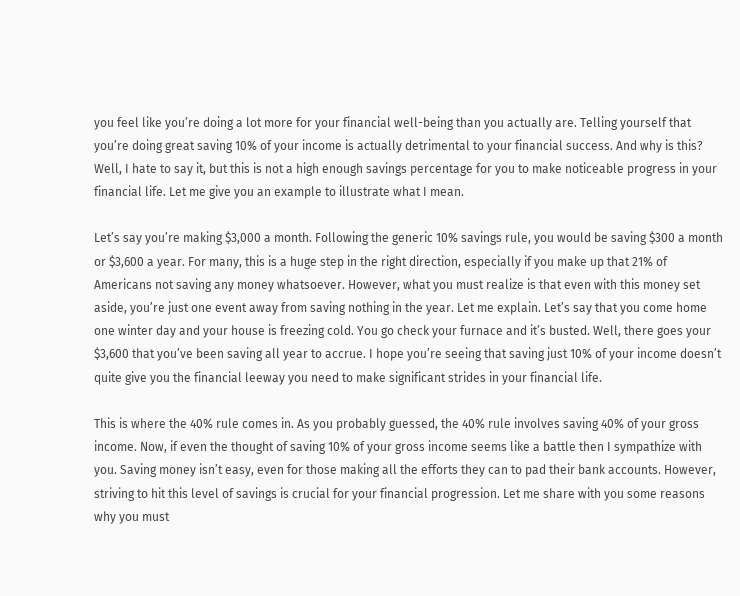you feel like you’re doing a lot more for your financial well-being than you actually are. Telling yourself that you’re doing great saving 10% of your income is actually detrimental to your financial success. And why is this? Well, I hate to say it, but this is not a high enough savings percentage for you to make noticeable progress in your financial life. Let me give you an example to illustrate what I mean.

Let’s say you’re making $3,000 a month. Following the generic 10% savings rule, you would be saving $300 a month or $3,600 a year. For many, this is a huge step in the right direction, especially if you make up that 21% of Americans not saving any money whatsoever. However, what you must realize is that even with this money set aside, you’re just one event away from saving nothing in the year. Let me explain. Let’s say that you come home one winter day and your house is freezing cold. You go check your furnace and it’s busted. Well, there goes your $3,600 that you’ve been saving all year to accrue. I hope you’re seeing that saving just 10% of your income doesn’t quite give you the financial leeway you need to make significant strides in your financial life.

This is where the 40% rule comes in. As you probably guessed, the 40% rule involves saving 40% of your gross income. Now, if even the thought of saving 10% of your gross income seems like a battle then I sympathize with you. Saving money isn’t easy, even for those making all the efforts they can to pad their bank accounts. However, striving to hit this level of savings is crucial for your financial progression. Let me share with you some reasons why you must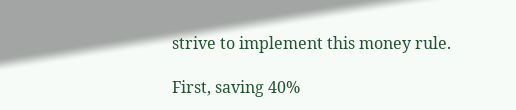strive to implement this money rule.

First, saving 40%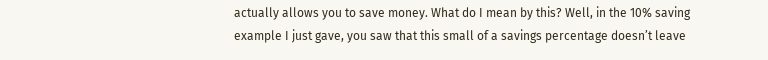actually allows you to save money. What do I mean by this? Well, in the 10% saving example I just gave, you saw that this small of a savings percentage doesn’t leave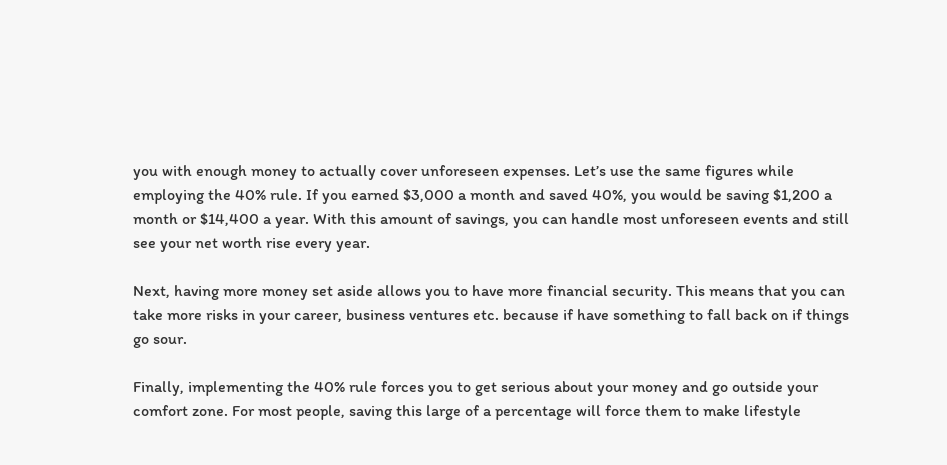you with enough money to actually cover unforeseen expenses. Let’s use the same figures while employing the 40% rule. If you earned $3,000 a month and saved 40%, you would be saving $1,200 a month or $14,400 a year. With this amount of savings, you can handle most unforeseen events and still see your net worth rise every year.

Next, having more money set aside allows you to have more financial security. This means that you can take more risks in your career, business ventures etc. because if have something to fall back on if things go sour.

Finally, implementing the 40% rule forces you to get serious about your money and go outside your comfort zone. For most people, saving this large of a percentage will force them to make lifestyle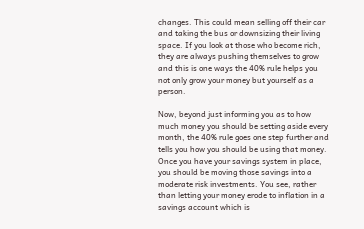changes. This could mean selling off their car and taking the bus or downsizing their living space. If you look at those who become rich, they are always pushing themselves to grow and this is one ways the 40% rule helps you not only grow your money but yourself as a person.

Now, beyond just informing you as to how much money you should be setting aside every month, the 40% rule goes one step further and tells you how you should be using that money. Once you have your savings system in place, you should be moving those savings into a moderate risk investments. You see, rather than letting your money erode to inflation in a savings account which is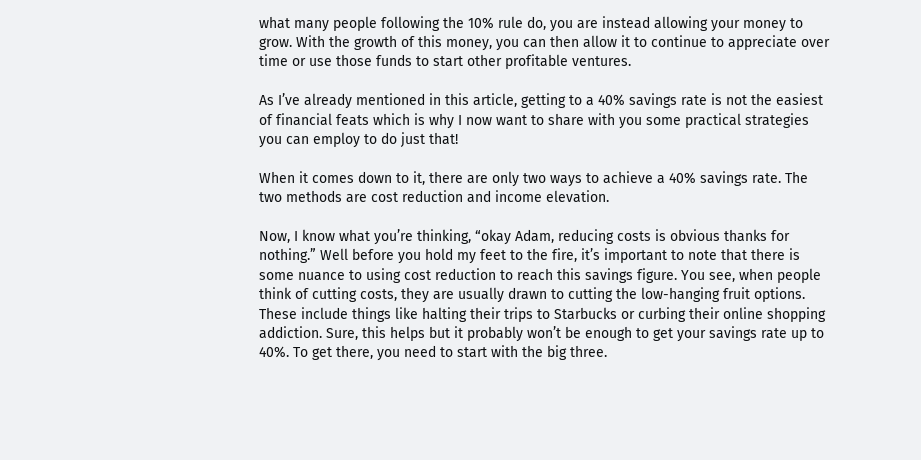what many people following the 10% rule do, you are instead allowing your money to grow. With the growth of this money, you can then allow it to continue to appreciate over time or use those funds to start other profitable ventures.

As I’ve already mentioned in this article, getting to a 40% savings rate is not the easiest of financial feats which is why I now want to share with you some practical strategies you can employ to do just that!

When it comes down to it, there are only two ways to achieve a 40% savings rate. The two methods are cost reduction and income elevation.

Now, I know what you’re thinking, “okay Adam, reducing costs is obvious thanks for nothing.” Well before you hold my feet to the fire, it’s important to note that there is some nuance to using cost reduction to reach this savings figure. You see, when people think of cutting costs, they are usually drawn to cutting the low-hanging fruit options. These include things like halting their trips to Starbucks or curbing their online shopping addiction. Sure, this helps but it probably won’t be enough to get your savings rate up to 40%. To get there, you need to start with the big three.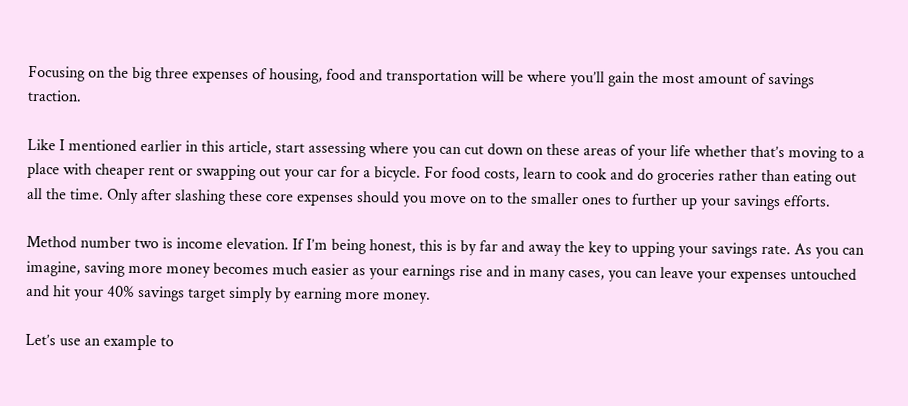Focusing on the big three expenses of housing, food and transportation will be where you’ll gain the most amount of savings traction.

Like I mentioned earlier in this article, start assessing where you can cut down on these areas of your life whether that’s moving to a place with cheaper rent or swapping out your car for a bicycle. For food costs, learn to cook and do groceries rather than eating out all the time. Only after slashing these core expenses should you move on to the smaller ones to further up your savings efforts.

Method number two is income elevation. If I’m being honest, this is by far and away the key to upping your savings rate. As you can imagine, saving more money becomes much easier as your earnings rise and in many cases, you can leave your expenses untouched and hit your 40% savings target simply by earning more money.

Let’s use an example to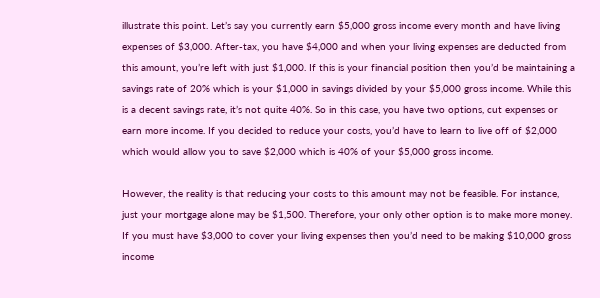illustrate this point. Let’s say you currently earn $5,000 gross income every month and have living expenses of $3,000. After-tax, you have $4,000 and when your living expenses are deducted from this amount, you’re left with just $1,000. If this is your financial position then you’d be maintaining a savings rate of 20% which is your $1,000 in savings divided by your $5,000 gross income. While this is a decent savings rate, it’s not quite 40%. So in this case, you have two options, cut expenses or earn more income. If you decided to reduce your costs, you’d have to learn to live off of $2,000 which would allow you to save $2,000 which is 40% of your $5,000 gross income.

However, the reality is that reducing your costs to this amount may not be feasible. For instance, just your mortgage alone may be $1,500. Therefore, your only other option is to make more money. If you must have $3,000 to cover your living expenses then you’d need to be making $10,000 gross income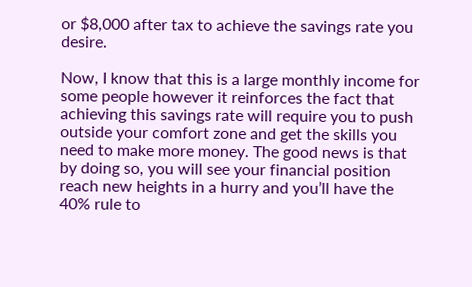or $8,000 after tax to achieve the savings rate you desire.

Now, I know that this is a large monthly income for some people however it reinforces the fact that achieving this savings rate will require you to push outside your comfort zone and get the skills you need to make more money. The good news is that by doing so, you will see your financial position reach new heights in a hurry and you’ll have the 40% rule to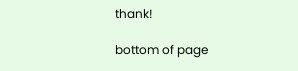thank!

bottom of page